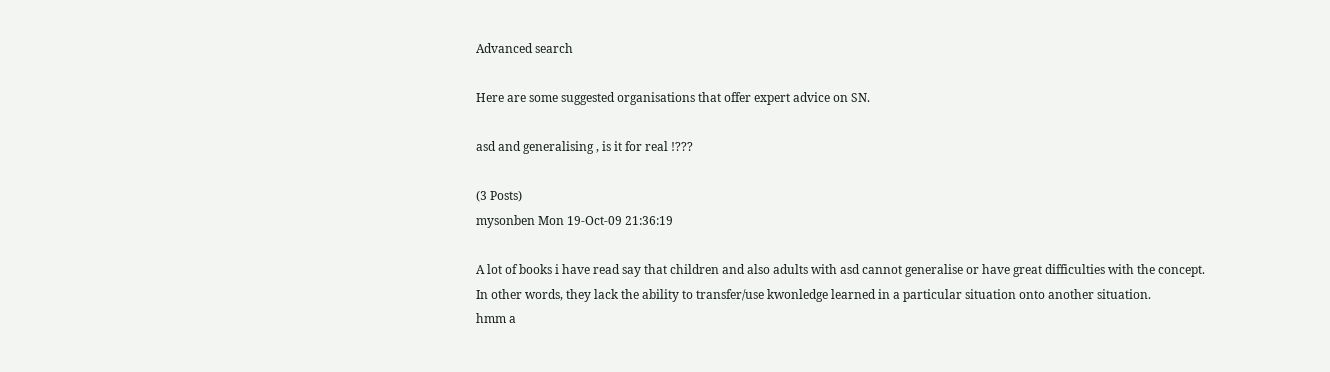Advanced search

Here are some suggested organisations that offer expert advice on SN.

asd and generalising , is it for real !???

(3 Posts)
mysonben Mon 19-Oct-09 21:36:19

A lot of books i have read say that children and also adults with asd cannot generalise or have great difficulties with the concept.
In other words, they lack the ability to transfer/use kwonledge learned in a particular situation onto another situation.
hmm a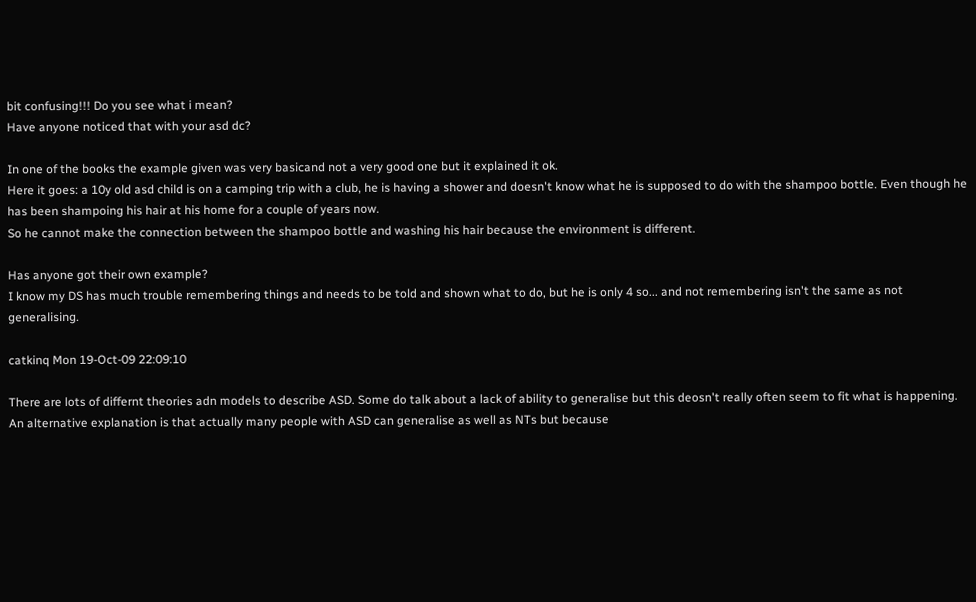bit confusing!!! Do you see what i mean?
Have anyone noticed that with your asd dc?

In one of the books the example given was very basicand not a very good one but it explained it ok.
Here it goes: a 10y old asd child is on a camping trip with a club, he is having a shower and doesn't know what he is supposed to do with the shampoo bottle. Even though he has been shampoing his hair at his home for a couple of years now.
So he cannot make the connection between the shampoo bottle and washing his hair because the environment is different.

Has anyone got their own example?
I know my DS has much trouble remembering things and needs to be told and shown what to do, but he is only 4 so... and not remembering isn't the same as not generalising.

catkinq Mon 19-Oct-09 22:09:10

There are lots of differnt theories adn models to describe ASD. Some do talk about a lack of ability to generalise but this deosn't really often seem to fit what is happening. An alternative explanation is that actually many people with ASD can generalise as well as NTs but because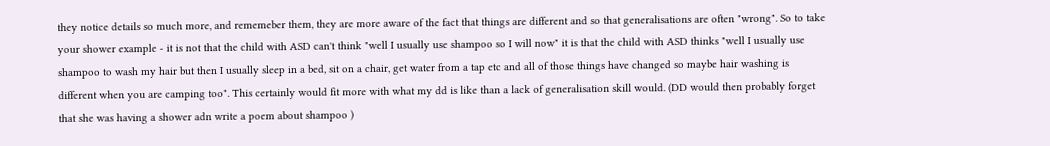they notice details so much more, and rememeber them, they are more aware of the fact that things are different and so that generalisations are often "wrong". So to take your shower example - it is not that the child with ASD can't think "well I usually use shampoo so I will now" it is that the child with ASD thinks "well I usually use shampoo to wash my hair but then I usually sleep in a bed, sit on a chair, get water from a tap etc and all of those things have changed so maybe hair washing is different when you are camping too". This certainly would fit more with what my dd is like than a lack of generalisation skill would. (DD would then probably forget that she was having a shower adn write a poem about shampoo )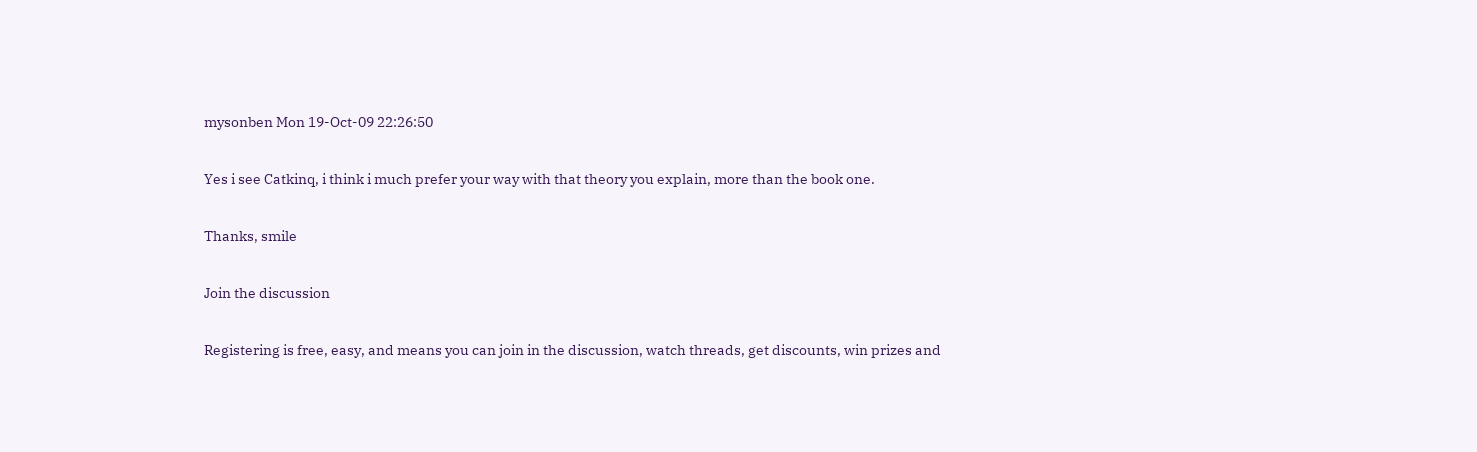mysonben Mon 19-Oct-09 22:26:50

Yes i see Catkinq, i think i much prefer your way with that theory you explain, more than the book one.

Thanks, smile

Join the discussion

Registering is free, easy, and means you can join in the discussion, watch threads, get discounts, win prizes and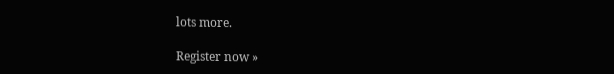lots more.

Register now »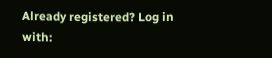Already registered? Log in with: